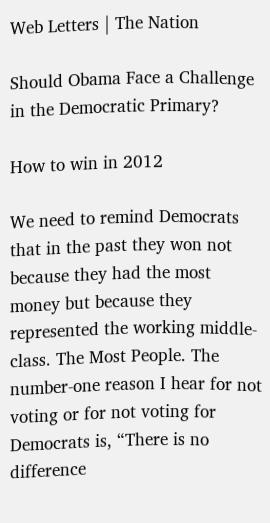Web Letters | The Nation

Should Obama Face a Challenge in the Democratic Primary?

How to win in 2012

We need to remind Democrats that in the past they won not because they had the most money but because they represented the working middle-class. The Most People. The number-one reason I hear for not voting or for not voting for Democrats is, “There is no difference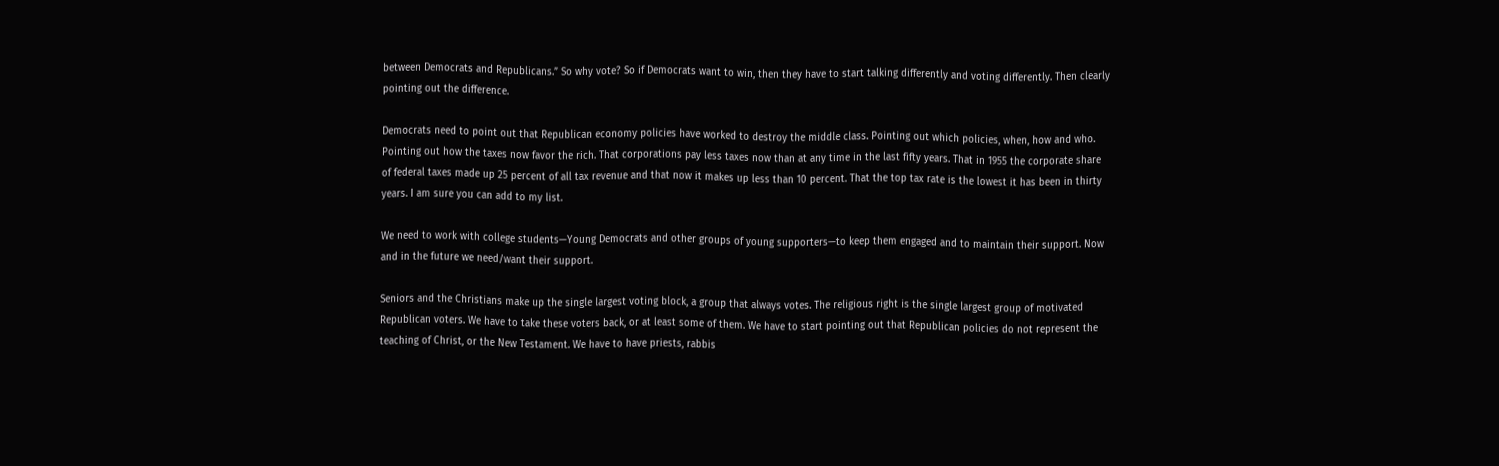between Democrats and Republicans.” So why vote? So if Democrats want to win, then they have to start talking differently and voting differently. Then clearly pointing out the difference.

Democrats need to point out that Republican economy policies have worked to destroy the middle class. Pointing out which policies, when, how and who. Pointing out how the taxes now favor the rich. That corporations pay less taxes now than at any time in the last fifty years. That in 1955 the corporate share of federal taxes made up 25 percent of all tax revenue and that now it makes up less than 10 percent. That the top tax rate is the lowest it has been in thirty years. I am sure you can add to my list.

We need to work with college students—Young Democrats and other groups of young supporters—to keep them engaged and to maintain their support. Now and in the future we need/want their support.

Seniors and the Christians make up the single largest voting block, a group that always votes. The religious right is the single largest group of motivated Republican voters. We have to take these voters back, or at least some of them. We have to start pointing out that Republican policies do not represent the teaching of Christ, or the New Testament. We have to have priests, rabbis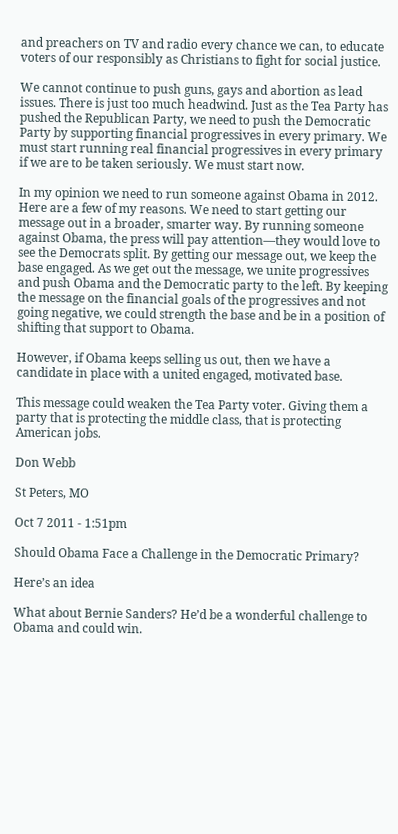and preachers on TV and radio every chance we can, to educate voters of our responsibly as Christians to fight for social justice.

We cannot continue to push guns, gays and abortion as lead issues. There is just too much headwind. Just as the Tea Party has pushed the Republican Party, we need to push the Democratic Party by supporting financial progressives in every primary. We must start running real financial progressives in every primary if we are to be taken seriously. We must start now.

In my opinion we need to run someone against Obama in 2012. Here are a few of my reasons. We need to start getting our message out in a broader, smarter way. By running someone against Obama, the press will pay attention—they would love to see the Democrats split. By getting our message out, we keep the base engaged. As we get out the message, we unite progressives and push Obama and the Democratic party to the left. By keeping the message on the financial goals of the progressives and not going negative, we could strength the base and be in a position of shifting that support to Obama.

However, if Obama keeps selling us out, then we have a candidate in place with a united engaged, motivated base.

This message could weaken the Tea Party voter. Giving them a party that is protecting the middle class, that is protecting American jobs.

Don Webb

St Peters, MO

Oct 7 2011 - 1:51pm

Should Obama Face a Challenge in the Democratic Primary?

Here’s an idea

What about Bernie Sanders? He’d be a wonderful challenge to Obama and could win.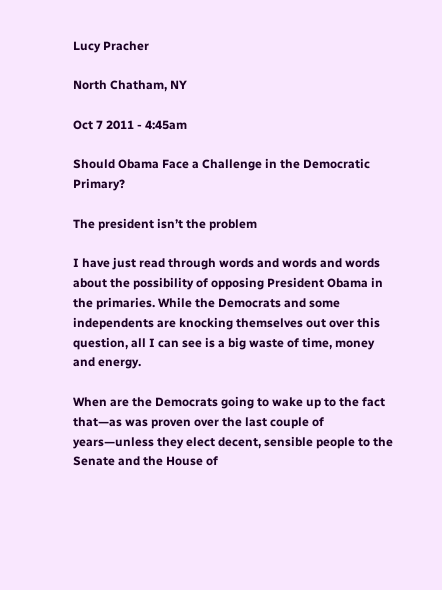Lucy Pracher

North Chatham, NY

Oct 7 2011 - 4:45am

Should Obama Face a Challenge in the Democratic Primary?

The president isn’t the problem

I have just read through words and words and words about the possibility of opposing President Obama in the primaries. While the Democrats and some independents are knocking themselves out over this question, all I can see is a big waste of time, money and energy.

When are the Democrats going to wake up to the fact that—as was proven over the last couple of years—unless they elect decent, sensible people to the Senate and the House of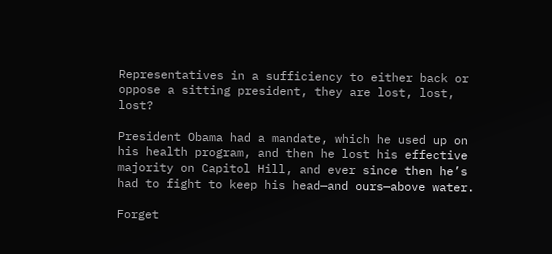Representatives in a sufficiency to either back or oppose a sitting president, they are lost, lost, lost?

President Obama had a mandate, which he used up on his health program, and then he lost his effective majority on Capitol Hill, and ever since then he’s had to fight to keep his head—and ours—above water.

Forget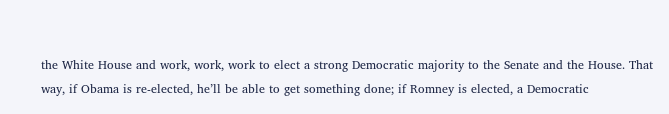the White House and work, work, work to elect a strong Democratic majority to the Senate and the House. That way, if Obama is re-elected, he’ll be able to get something done; if Romney is elected, a Democratic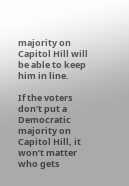majority on Capitol Hill will be able to keep him in line.

If the voters don’t put a Democratic majority on Capitol Hill, it won’t matter who gets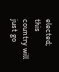elected; this country will just go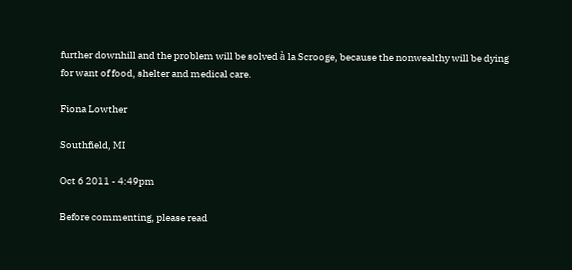further downhill and the problem will be solved à la Scrooge, because the nonwealthy will be dying for want of food, shelter and medical care.

Fiona Lowther

Southfield, MI

Oct 6 2011 - 4:49pm

Before commenting, please read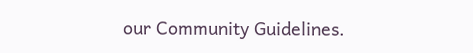our Community Guidelines.